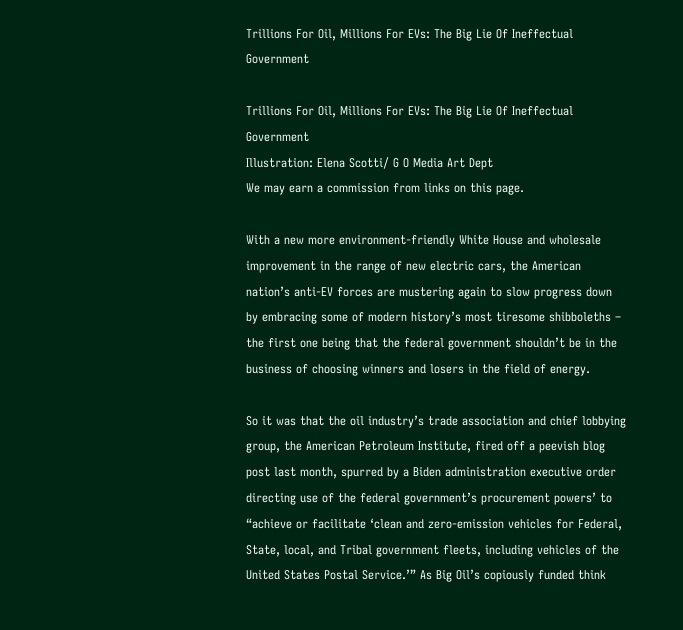Trillions For Oil, Millions For EVs: The Big Lie Of Ineffectual Government

Trillions For Oil, Millions For EVs: The Big Lie Of Ineffectual Government
Illustration: Elena Scotti/ G O Media Art Dept
We may earn a commission from links on this page.

With a new more environment-friendly White House and wholesale improvement in the range of new electric cars, the American nation’s anti-EV forces are mustering again to slow progress down by embracing some of modern history’s most tiresome shibboleths – the first one being that the federal government shouldn’t be in the business of choosing winners and losers in the field of energy.

So it was that the oil industry’s trade association and chief lobbying group, the American Petroleum Institute, fired off a peevish blog post last month, spurred by a Biden administration executive order directing use of the federal government’s procurement powers’ to “achieve or facilitate ‘clean and zero-emission vehicles for Federal, State, local, and Tribal government fleets, including vehicles of the United States Postal Service.’” As Big Oil’s copiously funded think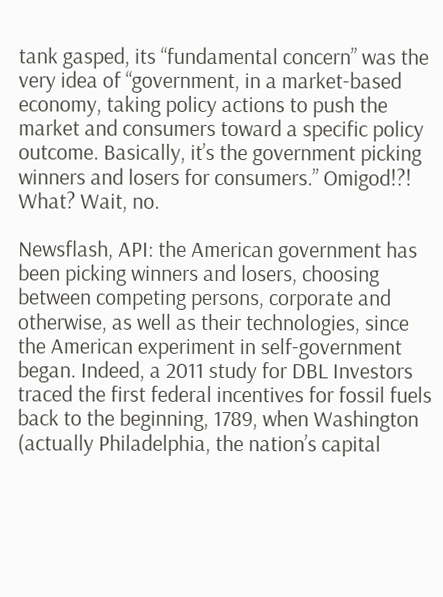tank gasped, its “fundamental concern” was the very idea of “government, in a market-based economy, taking policy actions to push the market and consumers toward a specific policy outcome. Basically, it’s the government picking winners and losers for consumers.” Omigod!?! What? Wait, no.

Newsflash, API: the American government has been picking winners and losers, choosing between competing persons, corporate and otherwise, as well as their technologies, since the American experiment in self-government began. Indeed, a 2011 study for DBL Investors traced the first federal incentives for fossil fuels back to the beginning, 1789, when Washington (actually Philadelphia, the nation’s capital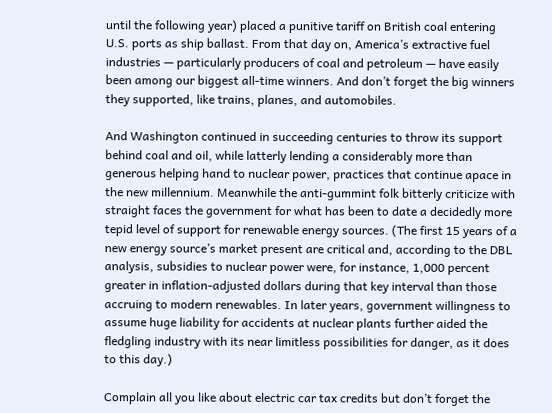until the following year) placed a punitive tariff on British coal entering U.S. ports as ship ballast. From that day on, America’s extractive fuel industries — particularly producers of coal and petroleum — have easily been among our biggest all-time winners. And don’t forget the big winners they supported, like trains, planes, and automobiles.

And Washington continued in succeeding centuries to throw its support behind coal and oil, while latterly lending a considerably more than generous helping hand to nuclear power, practices that continue apace in the new millennium. Meanwhile the anti-gummint folk bitterly criticize with straight faces the government for what has been to date a decidedly more tepid level of support for renewable energy sources. (The first 15 years of a new energy source’s market present are critical and, according to the DBL analysis, subsidies to nuclear power were, for instance, 1,000 percent greater in inflation-adjusted dollars during that key interval than those accruing to modern renewables. In later years, government willingness to assume huge liability for accidents at nuclear plants further aided the fledgling industry with its near limitless possibilities for danger, as it does to this day.)

Complain all you like about electric car tax credits but don’t forget the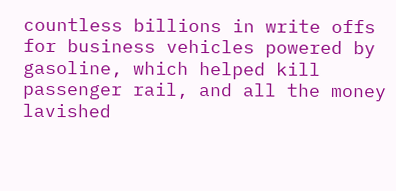countless billions in write offs for business vehicles powered by gasoline, which helped kill passenger rail, and all the money lavished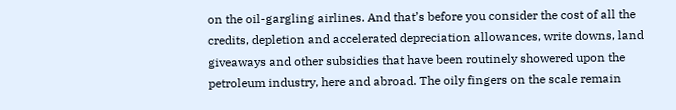on the oil-gargling airlines. And that’s before you consider the cost of all the credits, depletion and accelerated depreciation allowances, write downs, land giveaways and other subsidies that have been routinely showered upon the petroleum industry, here and abroad. The oily fingers on the scale remain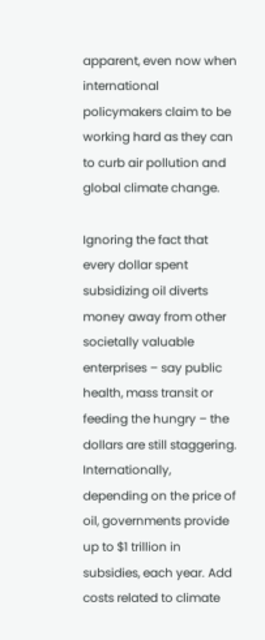apparent, even now when international policymakers claim to be working hard as they can to curb air pollution and global climate change.

Ignoring the fact that every dollar spent subsidizing oil diverts money away from other societally valuable enterprises – say public health, mass transit or feeding the hungry – the dollars are still staggering. Internationally, depending on the price of oil, governments provide up to $1 trillion in subsidies, each year. Add costs related to climate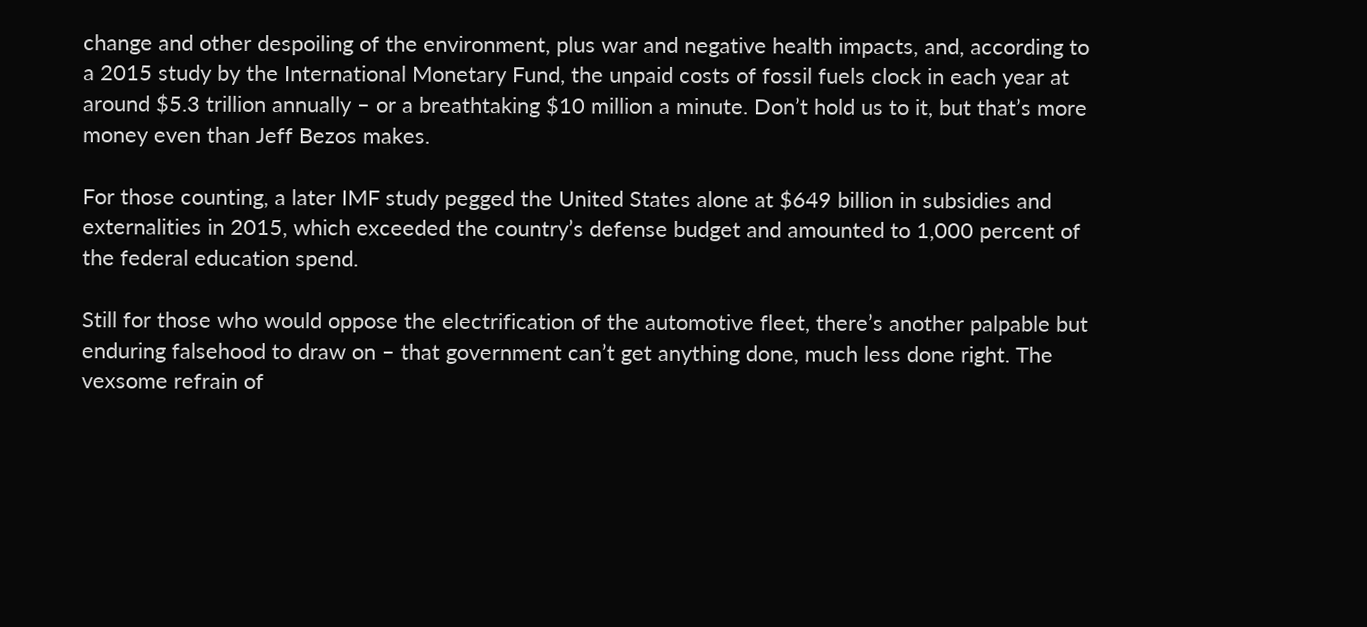change and other despoiling of the environment, plus war and negative health impacts, and, according to a 2015 study by the International Monetary Fund, the unpaid costs of fossil fuels clock in each year at around $5.3 trillion annually – or a breathtaking $10 million a minute. Don’t hold us to it, but that’s more money even than Jeff Bezos makes.

For those counting, a later IMF study pegged the United States alone at $649 billion in subsidies and externalities in 2015, which exceeded the country’s defense budget and amounted to 1,000 percent of the federal education spend.

Still for those who would oppose the electrification of the automotive fleet, there’s another palpable but enduring falsehood to draw on – that government can’t get anything done, much less done right. The vexsome refrain of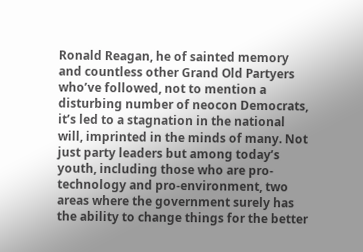Ronald Reagan, he of sainted memory and countless other Grand Old Partyers who’ve followed, not to mention a disturbing number of neocon Democrats, it’s led to a stagnation in the national will, imprinted in the minds of many. Not just party leaders but among today’s youth, including those who are pro-technology and pro-environment, two areas where the government surely has the ability to change things for the better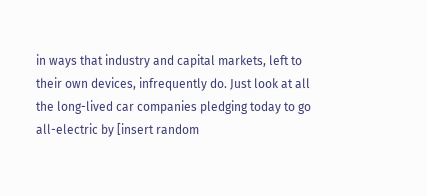in ways that industry and capital markets, left to their own devices, infrequently do. Just look at all the long-lived car companies pledging today to go all-electric by [insert random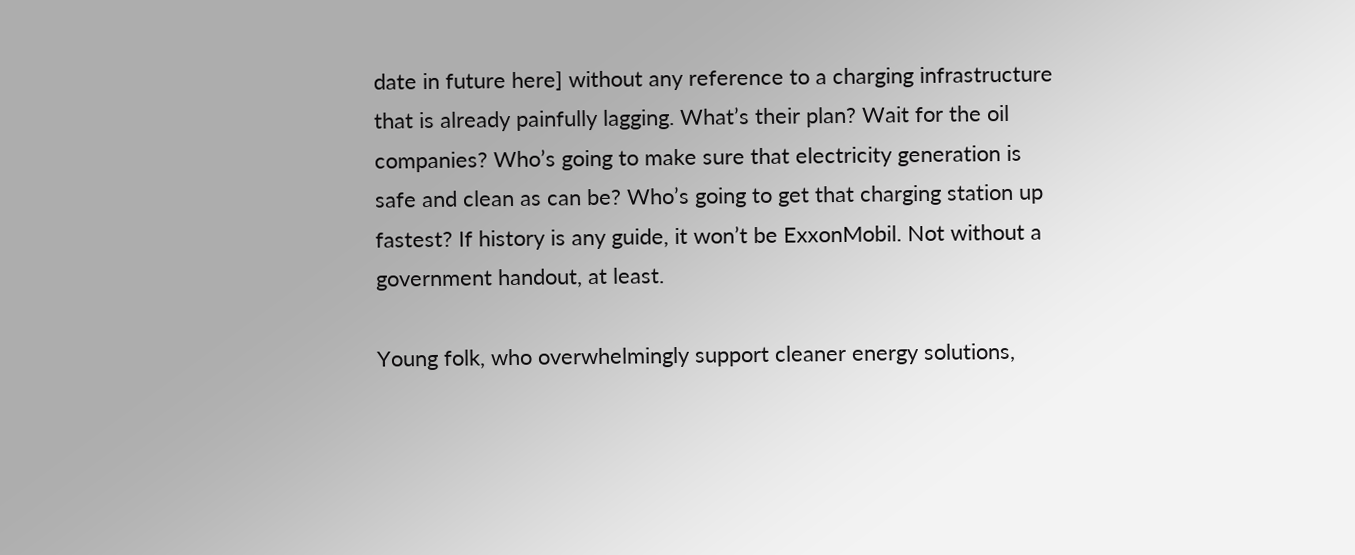date in future here] without any reference to a charging infrastructure that is already painfully lagging. What’s their plan? Wait for the oil companies? Who’s going to make sure that electricity generation is safe and clean as can be? Who’s going to get that charging station up fastest? If history is any guide, it won’t be ExxonMobil. Not without a government handout, at least.

Young folk, who overwhelmingly support cleaner energy solutions,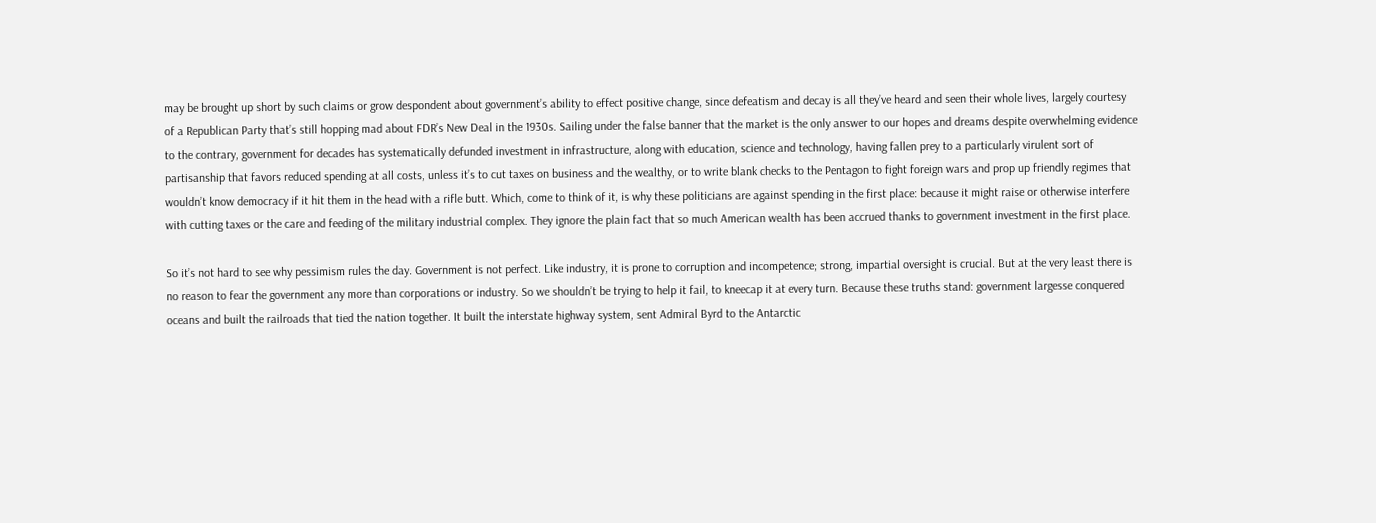may be brought up short by such claims or grow despondent about government’s ability to effect positive change, since defeatism and decay is all they’ve heard and seen their whole lives, largely courtesy of a Republican Party that’s still hopping mad about FDR’s New Deal in the 1930s. Sailing under the false banner that the market is the only answer to our hopes and dreams despite overwhelming evidence to the contrary, government for decades has systematically defunded investment in infrastructure, along with education, science and technology, having fallen prey to a particularly virulent sort of partisanship that favors reduced spending at all costs, unless it’s to cut taxes on business and the wealthy, or to write blank checks to the Pentagon to fight foreign wars and prop up friendly regimes that wouldn’t know democracy if it hit them in the head with a rifle butt. Which, come to think of it, is why these politicians are against spending in the first place: because it might raise or otherwise interfere with cutting taxes or the care and feeding of the military industrial complex. They ignore the plain fact that so much American wealth has been accrued thanks to government investment in the first place.

So it’s not hard to see why pessimism rules the day. Government is not perfect. Like industry, it is prone to corruption and incompetence; strong, impartial oversight is crucial. But at the very least there is no reason to fear the government any more than corporations or industry. So we shouldn’t be trying to help it fail, to kneecap it at every turn. Because these truths stand: government largesse conquered oceans and built the railroads that tied the nation together. It built the interstate highway system, sent Admiral Byrd to the Antarctic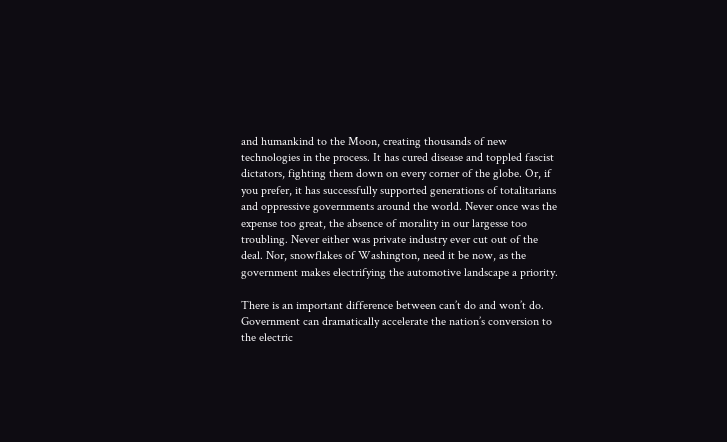and humankind to the Moon, creating thousands of new technologies in the process. It has cured disease and toppled fascist dictators, fighting them down on every corner of the globe. Or, if you prefer, it has successfully supported generations of totalitarians and oppressive governments around the world. Never once was the expense too great, the absence of morality in our largesse too troubling. Never either was private industry ever cut out of the deal. Nor, snowflakes of Washington, need it be now, as the government makes electrifying the automotive landscape a priority.

There is an important difference between can’t do and won’t do. Government can dramatically accelerate the nation’s conversion to the electric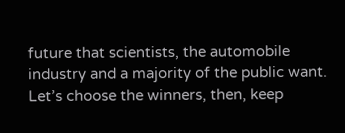future that scientists, the automobile industry and a majority of the public want. Let’s choose the winners, then, keep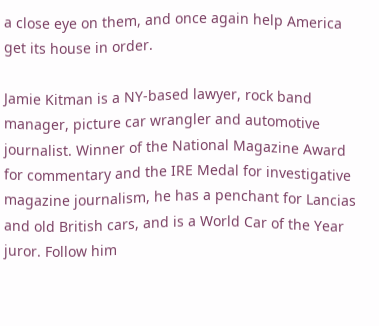a close eye on them, and once again help America get its house in order.

Jamie Kitman is a NY-based lawyer, rock band manager, picture car wrangler and automotive journalist. Winner of the National Magazine Award for commentary and the IRE Medal for investigative magazine journalism, he has a penchant for Lancias and old British cars, and is a World Car of the Year juror. Follow him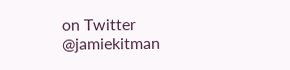on Twitter @jamiekitman